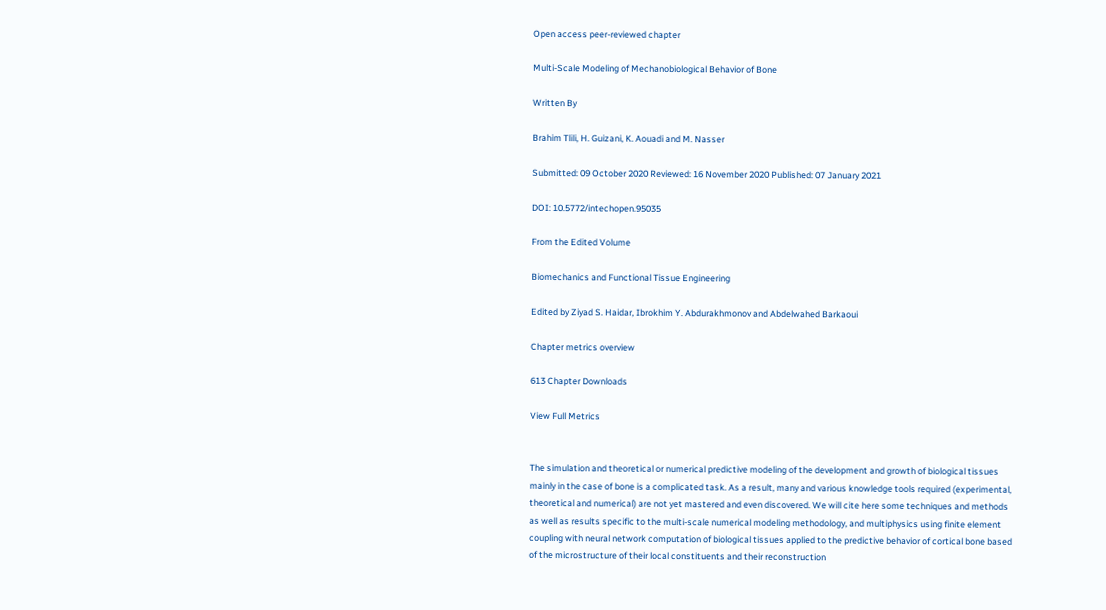Open access peer-reviewed chapter

Multi-Scale Modeling of Mechanobiological Behavior of Bone

Written By

Brahim Tlili, H. Guizani, K. Aouadi and M. Nasser

Submitted: 09 October 2020 Reviewed: 16 November 2020 Published: 07 January 2021

DOI: 10.5772/intechopen.95035

From the Edited Volume

Biomechanics and Functional Tissue Engineering

Edited by Ziyad S. Haidar, Ibrokhim Y. Abdurakhmonov and Abdelwahed Barkaoui

Chapter metrics overview

613 Chapter Downloads

View Full Metrics


The simulation and theoretical or numerical predictive modeling of the development and growth of biological tissues mainly in the case of bone is a complicated task. As a result, many and various knowledge tools required (experimental, theoretical and numerical) are not yet mastered and even discovered. We will cite here some techniques and methods as well as results specific to the multi-scale numerical modeling methodology, and multiphysics using finite element coupling with neural network computation of biological tissues applied to the predictive behavior of cortical bone based of the microstructure of their local constituents and their reconstruction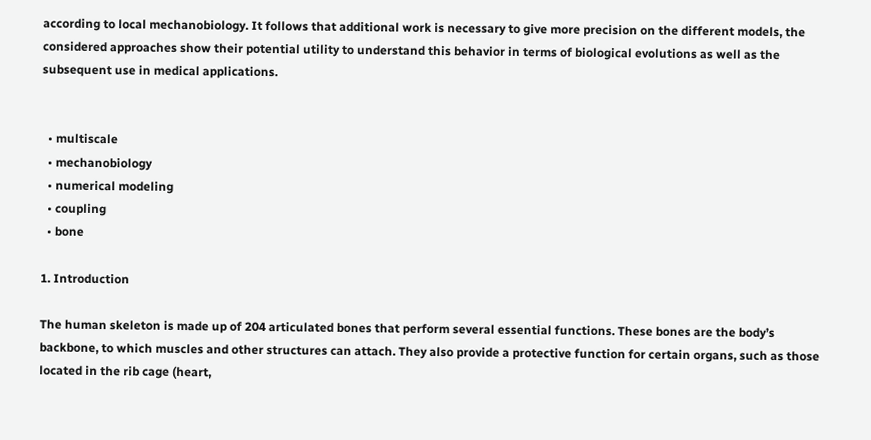according to local mechanobiology. It follows that additional work is necessary to give more precision on the different models, the considered approaches show their potential utility to understand this behavior in terms of biological evolutions as well as the subsequent use in medical applications.


  • multiscale
  • mechanobiology
  • numerical modeling
  • coupling
  • bone

1. Introduction

The human skeleton is made up of 204 articulated bones that perform several essential functions. These bones are the body’s backbone, to which muscles and other structures can attach. They also provide a protective function for certain organs, such as those located in the rib cage (heart,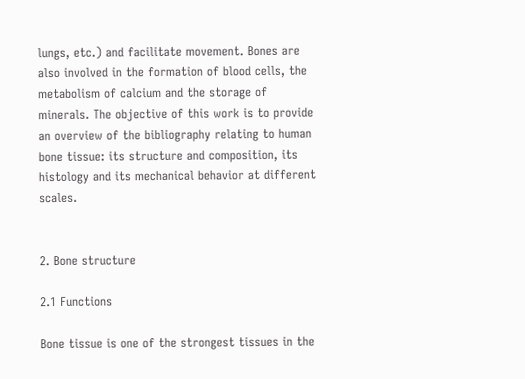lungs, etc.) and facilitate movement. Bones are also involved in the formation of blood cells, the metabolism of calcium and the storage of minerals. The objective of this work is to provide an overview of the bibliography relating to human bone tissue: its structure and composition, its histology and its mechanical behavior at different scales.


2. Bone structure

2.1 Functions

Bone tissue is one of the strongest tissues in the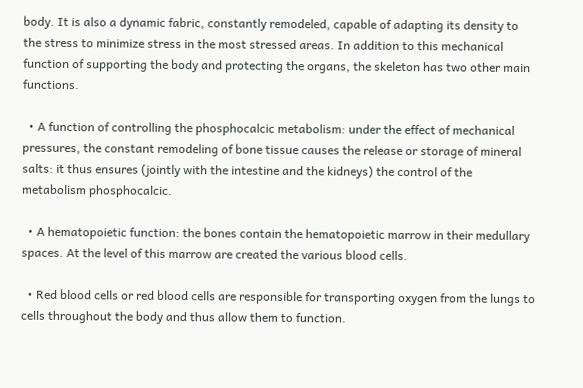body. It is also a dynamic fabric, constantly remodeled, capable of adapting its density to the stress to minimize stress in the most stressed areas. In addition to this mechanical function of supporting the body and protecting the organs, the skeleton has two other main functions.

  • A function of controlling the phosphocalcic metabolism: under the effect of mechanical pressures, the constant remodeling of bone tissue causes the release or storage of mineral salts: it thus ensures (jointly with the intestine and the kidneys) the control of the metabolism phosphocalcic.

  • A hematopoietic function: the bones contain the hematopoietic marrow in their medullary spaces. At the level of this marrow are created the various blood cells.

  • Red blood cells or red blood cells are responsible for transporting oxygen from the lungs to cells throughout the body and thus allow them to function.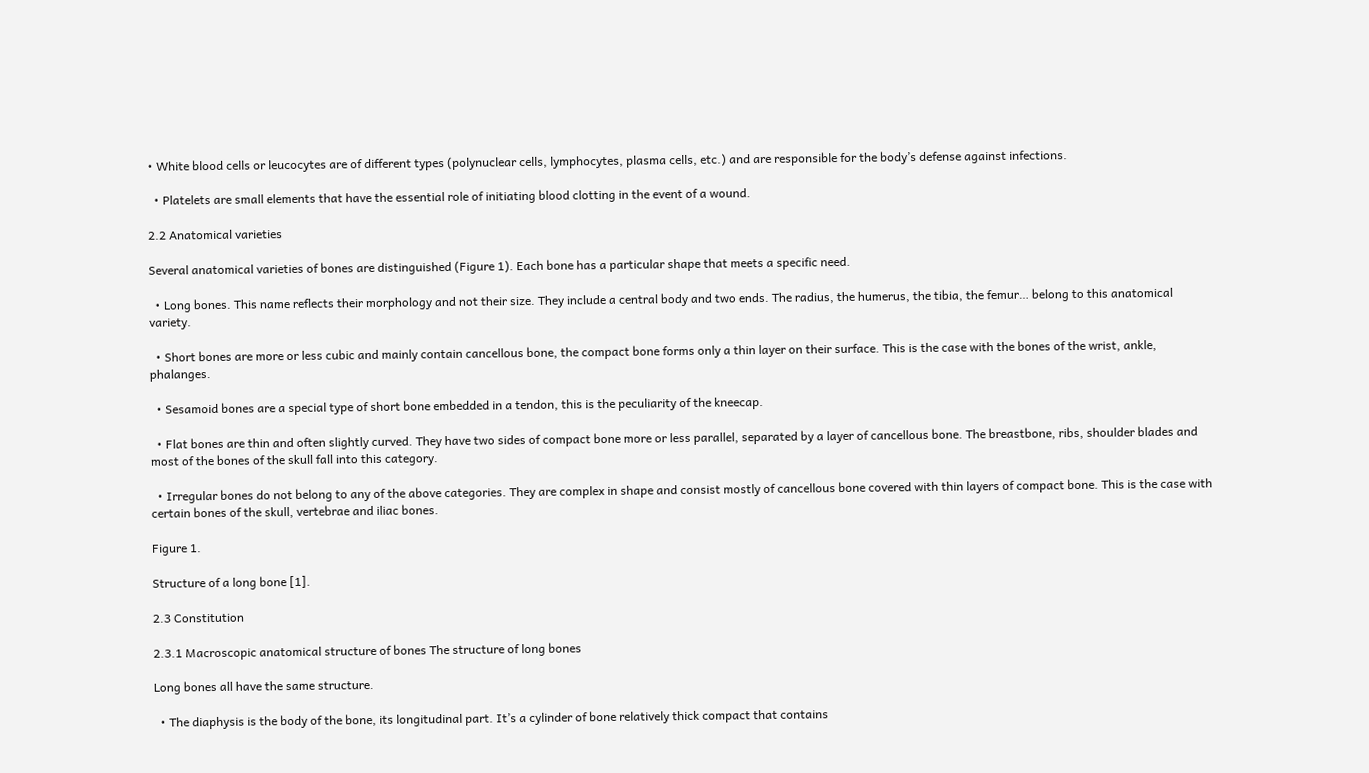• White blood cells or leucocytes are of different types (polynuclear cells, lymphocytes, plasma cells, etc.) and are responsible for the body’s defense against infections.

  • Platelets are small elements that have the essential role of initiating blood clotting in the event of a wound.

2.2 Anatomical varieties

Several anatomical varieties of bones are distinguished (Figure 1). Each bone has a particular shape that meets a specific need.

  • Long bones. This name reflects their morphology and not their size. They include a central body and two ends. The radius, the humerus, the tibia, the femur… belong to this anatomical variety.

  • Short bones are more or less cubic and mainly contain cancellous bone, the compact bone forms only a thin layer on their surface. This is the case with the bones of the wrist, ankle, phalanges.

  • Sesamoid bones are a special type of short bone embedded in a tendon, this is the peculiarity of the kneecap.

  • Flat bones are thin and often slightly curved. They have two sides of compact bone more or less parallel, separated by a layer of cancellous bone. The breastbone, ribs, shoulder blades and most of the bones of the skull fall into this category.

  • Irregular bones do not belong to any of the above categories. They are complex in shape and consist mostly of cancellous bone covered with thin layers of compact bone. This is the case with certain bones of the skull, vertebrae and iliac bones.

Figure 1.

Structure of a long bone [1].

2.3 Constitution

2.3.1 Macroscopic anatomical structure of bones The structure of long bones

Long bones all have the same structure.

  • The diaphysis is the body of the bone, its longitudinal part. It’s a cylinder of bone relatively thick compact that contains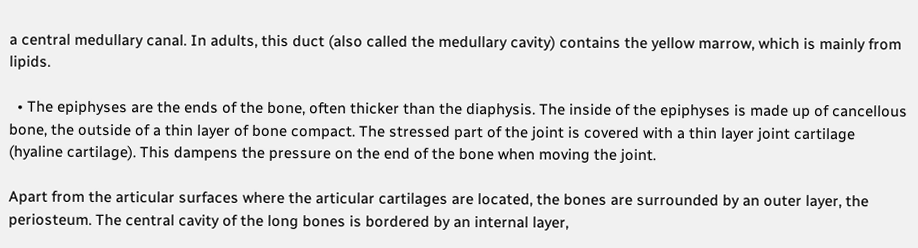a central medullary canal. In adults, this duct (also called the medullary cavity) contains the yellow marrow, which is mainly from lipids.

  • The epiphyses are the ends of the bone, often thicker than the diaphysis. The inside of the epiphyses is made up of cancellous bone, the outside of a thin layer of bone compact. The stressed part of the joint is covered with a thin layer joint cartilage (hyaline cartilage). This dampens the pressure on the end of the bone when moving the joint.

Apart from the articular surfaces where the articular cartilages are located, the bones are surrounded by an outer layer, the periosteum. The central cavity of the long bones is bordered by an internal layer,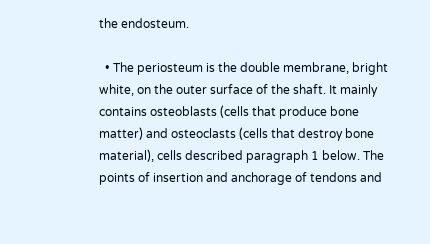the endosteum.

  • The periosteum is the double membrane, bright white, on the outer surface of the shaft. It mainly contains osteoblasts (cells that produce bone matter) and osteoclasts (cells that destroy bone material), cells described paragraph 1 below. The points of insertion and anchorage of tendons and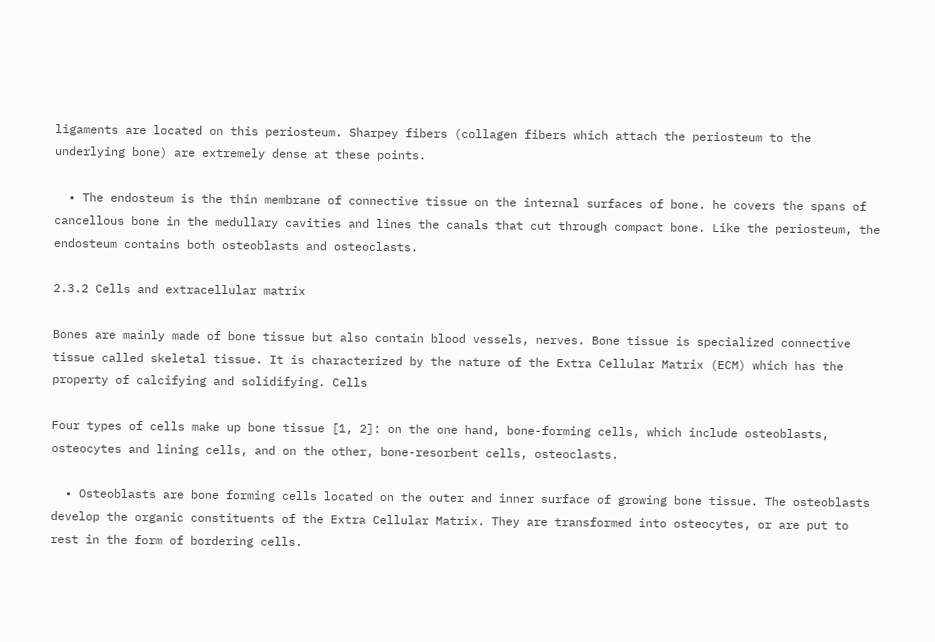ligaments are located on this periosteum. Sharpey fibers (collagen fibers which attach the periosteum to the underlying bone) are extremely dense at these points.

  • The endosteum is the thin membrane of connective tissue on the internal surfaces of bone. he covers the spans of cancellous bone in the medullary cavities and lines the canals that cut through compact bone. Like the periosteum, the endosteum contains both osteoblasts and osteoclasts.

2.3.2 Cells and extracellular matrix

Bones are mainly made of bone tissue but also contain blood vessels, nerves. Bone tissue is specialized connective tissue called skeletal tissue. It is characterized by the nature of the Extra Cellular Matrix (ECM) which has the property of calcifying and solidifying. Cells

Four types of cells make up bone tissue [1, 2]: on the one hand, bone-forming cells, which include osteoblasts, osteocytes and lining cells, and on the other, bone-resorbent cells, osteoclasts.

  • Osteoblasts are bone forming cells located on the outer and inner surface of growing bone tissue. The osteoblasts develop the organic constituents of the Extra Cellular Matrix. They are transformed into osteocytes, or are put to rest in the form of bordering cells.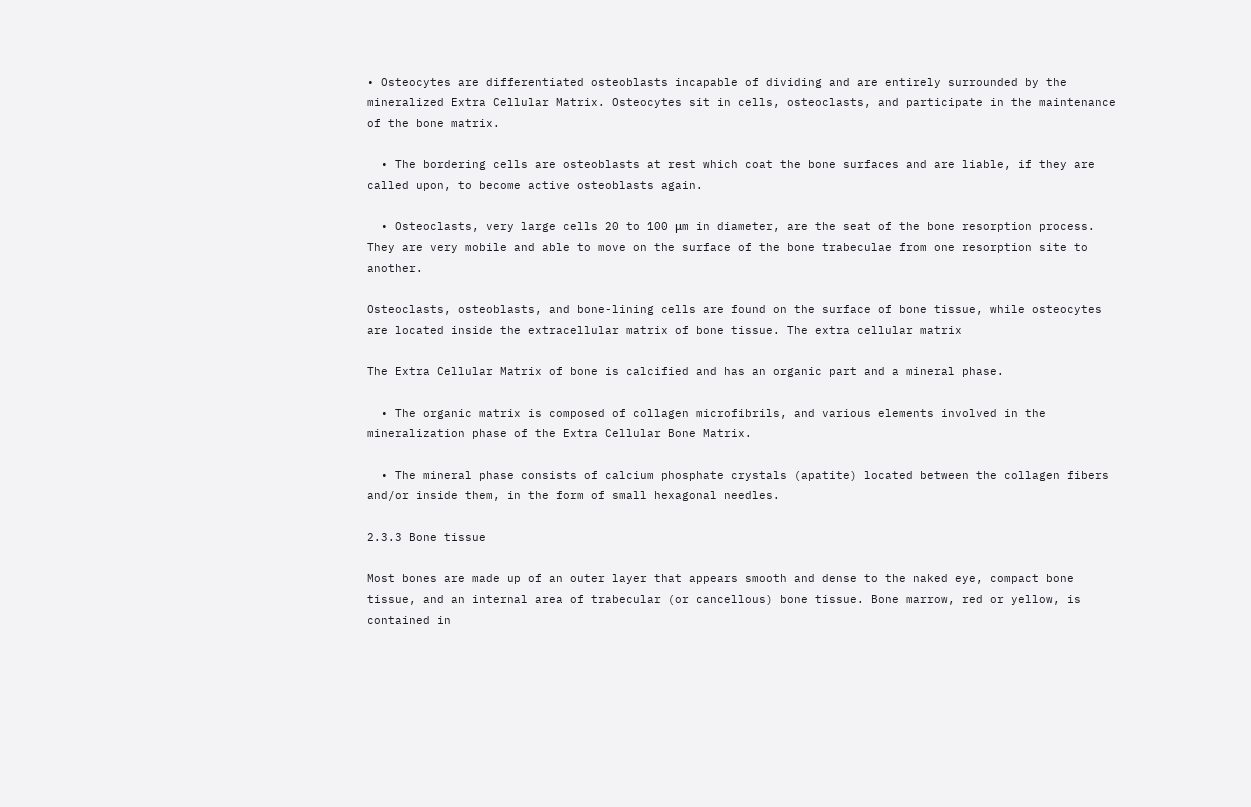• Osteocytes are differentiated osteoblasts incapable of dividing and are entirely surrounded by the mineralized Extra Cellular Matrix. Osteocytes sit in cells, osteoclasts, and participate in the maintenance of the bone matrix.

  • The bordering cells are osteoblasts at rest which coat the bone surfaces and are liable, if they are called upon, to become active osteoblasts again.

  • Osteoclasts, very large cells 20 to 100 μm in diameter, are the seat of the bone resorption process. They are very mobile and able to move on the surface of the bone trabeculae from one resorption site to another.

Osteoclasts, osteoblasts, and bone-lining cells are found on the surface of bone tissue, while osteocytes are located inside the extracellular matrix of bone tissue. The extra cellular matrix

The Extra Cellular Matrix of bone is calcified and has an organic part and a mineral phase.

  • The organic matrix is composed of collagen microfibrils, and various elements involved in the mineralization phase of the Extra Cellular Bone Matrix.

  • The mineral phase consists of calcium phosphate crystals (apatite) located between the collagen fibers and/or inside them, in the form of small hexagonal needles.

2.3.3 Bone tissue

Most bones are made up of an outer layer that appears smooth and dense to the naked eye, compact bone tissue, and an internal area of trabecular (or cancellous) bone tissue. Bone marrow, red or yellow, is contained in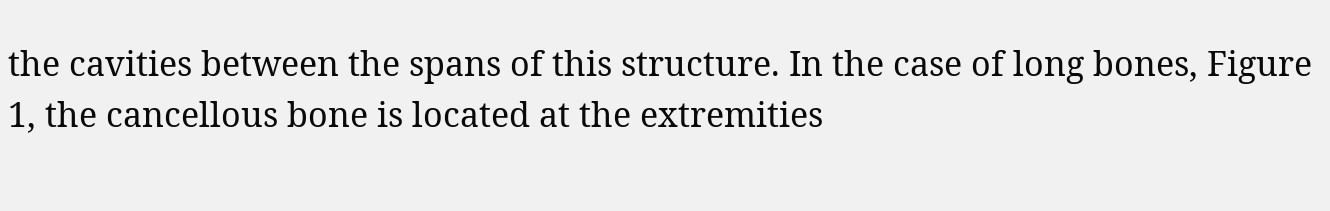the cavities between the spans of this structure. In the case of long bones, Figure 1, the cancellous bone is located at the extremities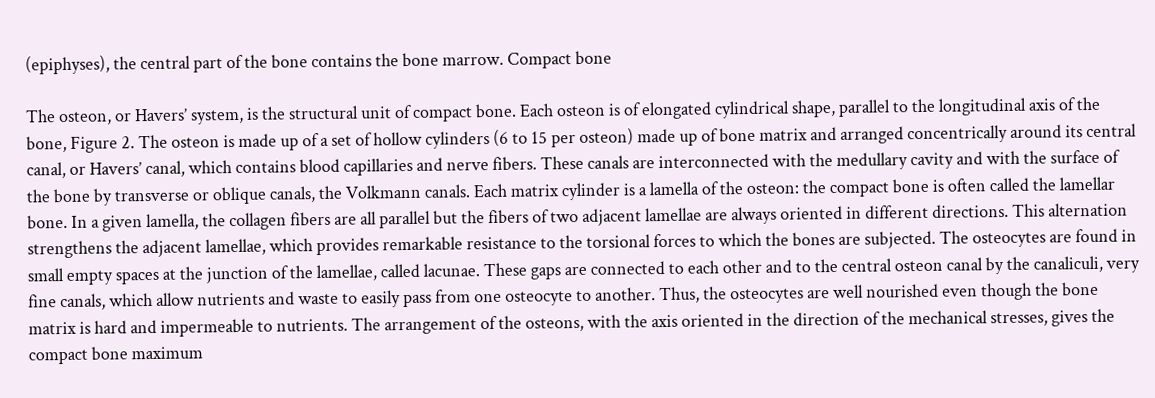(epiphyses), the central part of the bone contains the bone marrow. Compact bone

The osteon, or Havers’ system, is the structural unit of compact bone. Each osteon is of elongated cylindrical shape, parallel to the longitudinal axis of the bone, Figure 2. The osteon is made up of a set of hollow cylinders (6 to 15 per osteon) made up of bone matrix and arranged concentrically around its central canal, or Havers’ canal, which contains blood capillaries and nerve fibers. These canals are interconnected with the medullary cavity and with the surface of the bone by transverse or oblique canals, the Volkmann canals. Each matrix cylinder is a lamella of the osteon: the compact bone is often called the lamellar bone. In a given lamella, the collagen fibers are all parallel but the fibers of two adjacent lamellae are always oriented in different directions. This alternation strengthens the adjacent lamellae, which provides remarkable resistance to the torsional forces to which the bones are subjected. The osteocytes are found in small empty spaces at the junction of the lamellae, called lacunae. These gaps are connected to each other and to the central osteon canal by the canaliculi, very fine canals, which allow nutrients and waste to easily pass from one osteocyte to another. Thus, the osteocytes are well nourished even though the bone matrix is hard and impermeable to nutrients. The arrangement of the osteons, with the axis oriented in the direction of the mechanical stresses, gives the compact bone maximum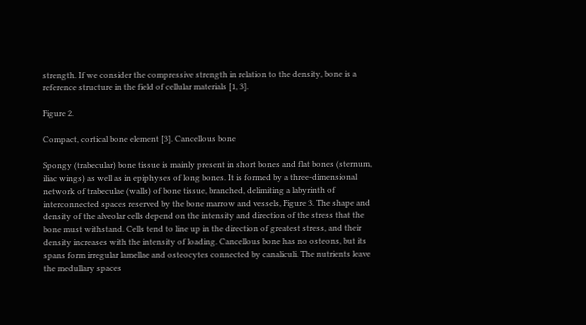strength. If we consider the compressive strength in relation to the density, bone is a reference structure in the field of cellular materials [1, 3].

Figure 2.

Compact, cortical bone element [3]. Cancellous bone

Spongy (trabecular) bone tissue is mainly present in short bones and flat bones (sternum, iliac wings) as well as in epiphyses of long bones. It is formed by a three-dimensional network of trabeculae (walls) of bone tissue, branched, delimiting a labyrinth of interconnected spaces reserved by the bone marrow and vessels, Figure 3. The shape and density of the alveolar cells depend on the intensity and direction of the stress that the bone must withstand. Cells tend to line up in the direction of greatest stress, and their density increases with the intensity of loading. Cancellous bone has no osteons, but its spans form irregular lamellae and osteocytes connected by canaliculi. The nutrients leave the medullary spaces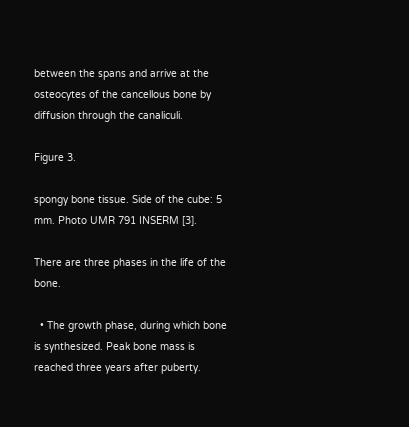between the spans and arrive at the osteocytes of the cancellous bone by diffusion through the canaliculi.

Figure 3.

spongy bone tissue. Side of the cube: 5 mm. Photo UMR 791 INSERM [3].

There are three phases in the life of the bone.

  • The growth phase, during which bone is synthesized. Peak bone mass is reached three years after puberty.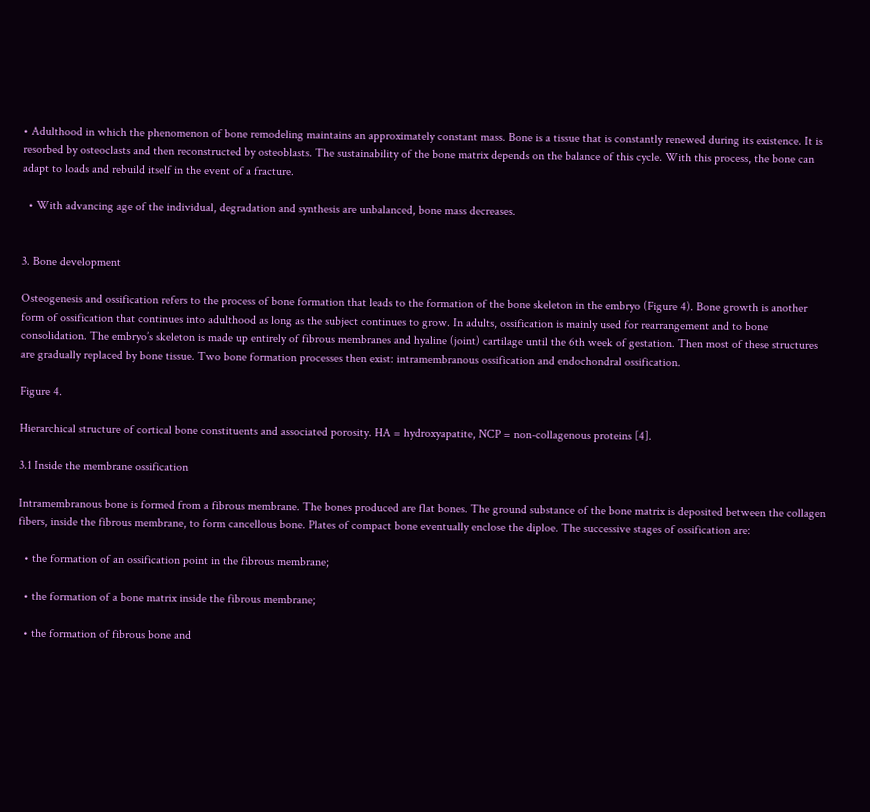• Adulthood in which the phenomenon of bone remodeling maintains an approximately constant mass. Bone is a tissue that is constantly renewed during its existence. It is resorbed by osteoclasts and then reconstructed by osteoblasts. The sustainability of the bone matrix depends on the balance of this cycle. With this process, the bone can adapt to loads and rebuild itself in the event of a fracture.

  • With advancing age of the individual, degradation and synthesis are unbalanced, bone mass decreases.


3. Bone development

Osteogenesis and ossification refers to the process of bone formation that leads to the formation of the bone skeleton in the embryo (Figure 4). Bone growth is another form of ossification that continues into adulthood as long as the subject continues to grow. In adults, ossification is mainly used for rearrangement and to bone consolidation. The embryo’s skeleton is made up entirely of fibrous membranes and hyaline (joint) cartilage until the 6th week of gestation. Then most of these structures are gradually replaced by bone tissue. Two bone formation processes then exist: intramembranous ossification and endochondral ossification.

Figure 4.

Hierarchical structure of cortical bone constituents and associated porosity. HA = hydroxyapatite, NCP = non-collagenous proteins [4].

3.1 Inside the membrane ossification

Intramembranous bone is formed from a fibrous membrane. The bones produced are flat bones. The ground substance of the bone matrix is deposited between the collagen fibers, inside the fibrous membrane, to form cancellous bone. Plates of compact bone eventually enclose the diploe. The successive stages of ossification are:

  • the formation of an ossification point in the fibrous membrane;

  • the formation of a bone matrix inside the fibrous membrane;

  • the formation of fibrous bone and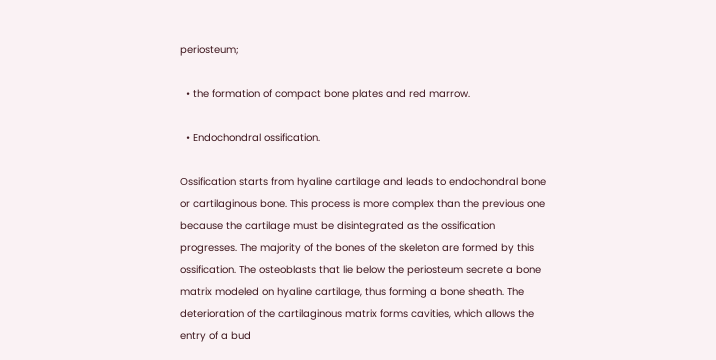periosteum;

  • the formation of compact bone plates and red marrow.

  • Endochondral ossification.

Ossification starts from hyaline cartilage and leads to endochondral bone or cartilaginous bone. This process is more complex than the previous one because the cartilage must be disintegrated as the ossification progresses. The majority of the bones of the skeleton are formed by this ossification. The osteoblasts that lie below the periosteum secrete a bone matrix modeled on hyaline cartilage, thus forming a bone sheath. The deterioration of the cartilaginous matrix forms cavities, which allows the entry of a bud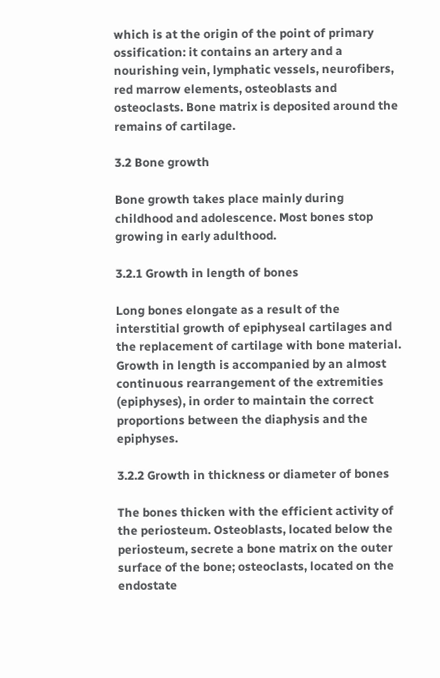which is at the origin of the point of primary ossification: it contains an artery and a nourishing vein, lymphatic vessels, neurofibers, red marrow elements, osteoblasts and osteoclasts. Bone matrix is deposited around the remains of cartilage.

3.2 Bone growth

Bone growth takes place mainly during childhood and adolescence. Most bones stop growing in early adulthood.

3.2.1 Growth in length of bones

Long bones elongate as a result of the interstitial growth of epiphyseal cartilages and the replacement of cartilage with bone material. Growth in length is accompanied by an almost continuous rearrangement of the extremities (epiphyses), in order to maintain the correct proportions between the diaphysis and the epiphyses.

3.2.2 Growth in thickness or diameter of bones

The bones thicken with the efficient activity of the periosteum. Osteoblasts, located below the periosteum, secrete a bone matrix on the outer surface of the bone; osteoclasts, located on the endostate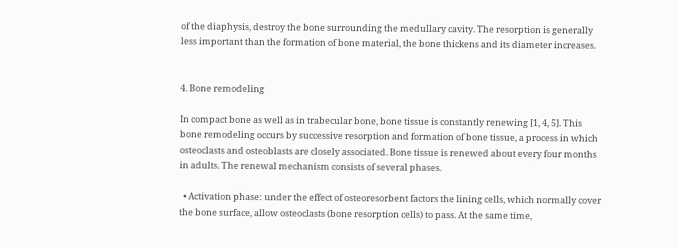of the diaphysis, destroy the bone surrounding the medullary cavity. The resorption is generally less important than the formation of bone material, the bone thickens and its diameter increases.


4. Bone remodeling

In compact bone as well as in trabecular bone, bone tissue is constantly renewing [1, 4, 5]. This bone remodeling occurs by successive resorption and formation of bone tissue, a process in which osteoclasts and osteoblasts are closely associated. Bone tissue is renewed about every four months in adults. The renewal mechanism consists of several phases.

  • Activation phase: under the effect of osteoresorbent factors the lining cells, which normally cover the bone surface, allow osteoclasts (bone resorption cells) to pass. At the same time,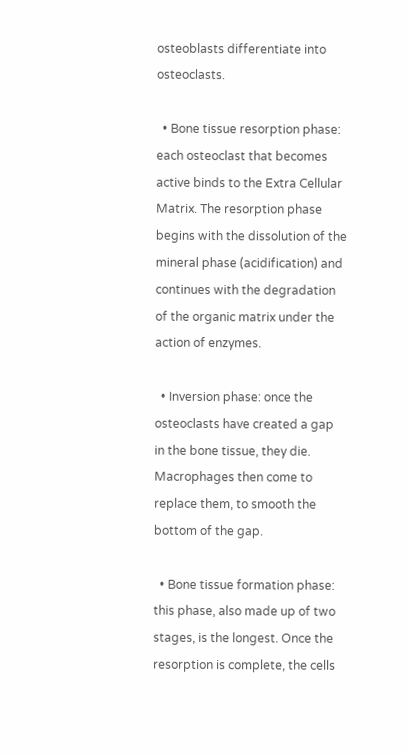osteoblasts differentiate into osteoclasts.

  • Bone tissue resorption phase: each osteoclast that becomes active binds to the Extra Cellular Matrix. The resorption phase begins with the dissolution of the mineral phase (acidification) and continues with the degradation of the organic matrix under the action of enzymes.

  • Inversion phase: once the osteoclasts have created a gap in the bone tissue, they die. Macrophages then come to replace them, to smooth the bottom of the gap.

  • Bone tissue formation phase: this phase, also made up of two stages, is the longest. Once the resorption is complete, the cells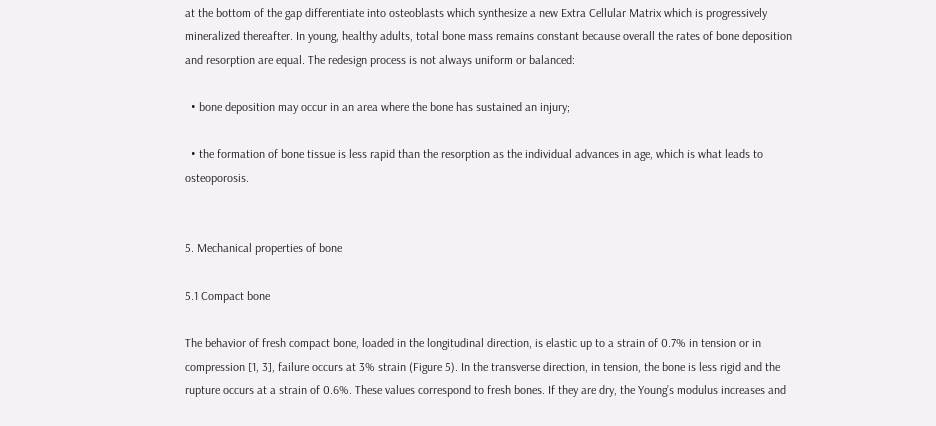at the bottom of the gap differentiate into osteoblasts which synthesize a new Extra Cellular Matrix which is progressively mineralized thereafter. In young, healthy adults, total bone mass remains constant because overall the rates of bone deposition and resorption are equal. The redesign process is not always uniform or balanced:

  • bone deposition may occur in an area where the bone has sustained an injury;

  • the formation of bone tissue is less rapid than the resorption as the individual advances in age, which is what leads to osteoporosis.


5. Mechanical properties of bone

5.1 Compact bone

The behavior of fresh compact bone, loaded in the longitudinal direction, is elastic up to a strain of 0.7% in tension or in compression [1, 3], failure occurs at 3% strain (Figure 5). In the transverse direction, in tension, the bone is less rigid and the rupture occurs at a strain of 0.6%. These values correspond to fresh bones. If they are dry, the Young’s modulus increases and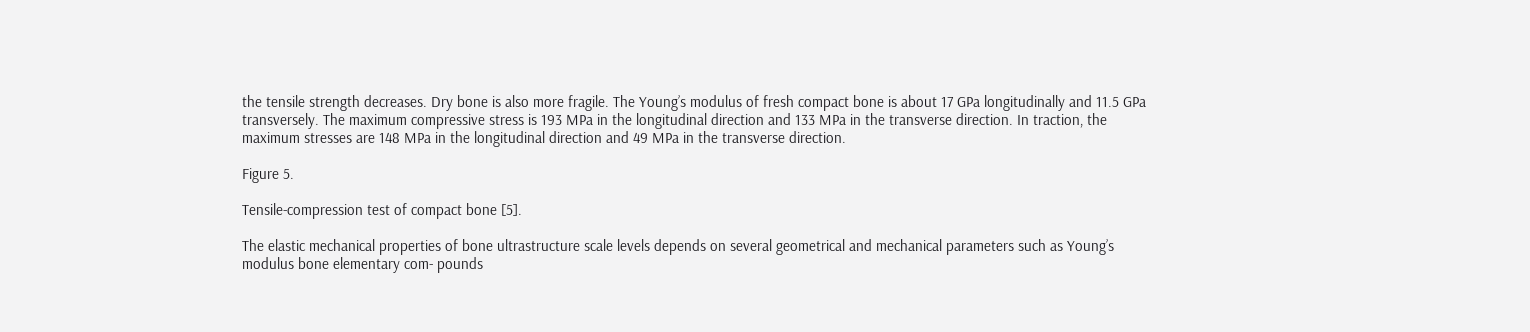the tensile strength decreases. Dry bone is also more fragile. The Young’s modulus of fresh compact bone is about 17 GPa longitudinally and 11.5 GPa transversely. The maximum compressive stress is 193 MPa in the longitudinal direction and 133 MPa in the transverse direction. In traction, the maximum stresses are 148 MPa in the longitudinal direction and 49 MPa in the transverse direction.

Figure 5.

Tensile-compression test of compact bone [5].

The elastic mechanical properties of bone ultrastructure scale levels depends on several geometrical and mechanical parameters such as Young’s modulus bone elementary com- pounds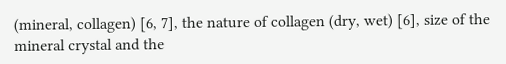(mineral, collagen) [6, 7], the nature of collagen (dry, wet) [6], size of the mineral crystal and the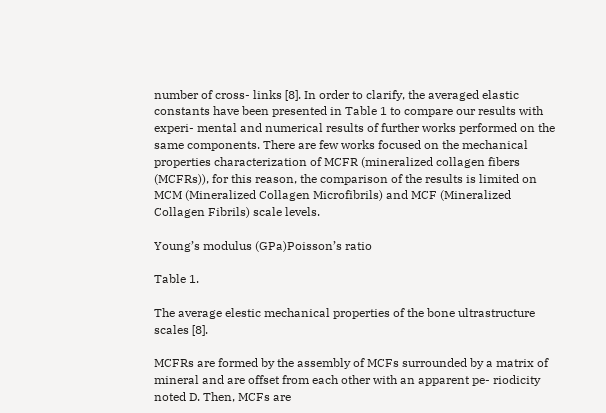number of cross- links [8]. In order to clarify, the averaged elastic constants have been presented in Table 1 to compare our results with experi- mental and numerical results of further works performed on the same components. There are few works focused on the mechanical properties characterization of MCFR (mineralized collagen fibers (MCFRs)), for this reason, the comparison of the results is limited on MCM (Mineralized Collagen Microfibrils) and MCF (Mineralized Collagen Fibrils) scale levels.

Young’s modulus (GPa)Poisson’s ratio

Table 1.

The average elestic mechanical properties of the bone ultrastructure scales [8].

MCFRs are formed by the assembly of MCFs surrounded by a matrix of mineral and are offset from each other with an apparent pe- riodicity noted D. Then, MCFs are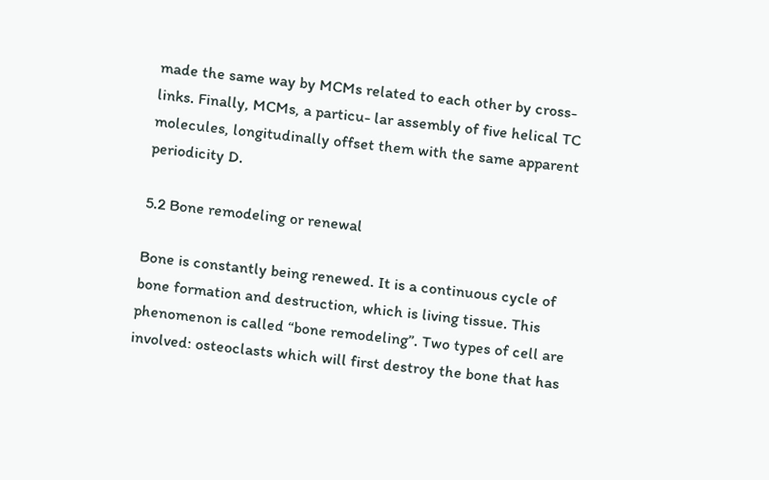made the same way by MCMs related to each other by cross-links. Finally, MCMs, a particu- lar assembly of five helical TC molecules, longitudinally offset them with the same apparent periodicity D.

5.2 Bone remodeling or renewal

Bone is constantly being renewed. It is a continuous cycle of bone formation and destruction, which is living tissue. This phenomenon is called “bone remodeling”. Two types of cell are involved: osteoclasts which will first destroy the bone that has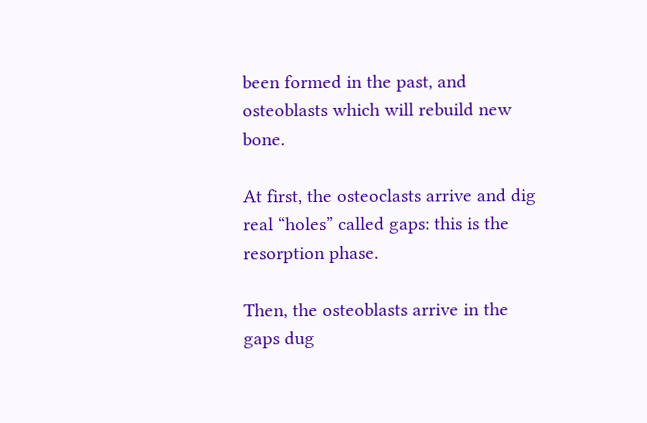been formed in the past, and osteoblasts which will rebuild new bone.

At first, the osteoclasts arrive and dig real “holes” called gaps: this is the resorption phase.

Then, the osteoblasts arrive in the gaps dug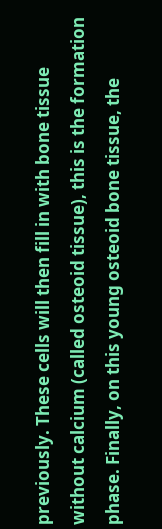previously. These cells will then fill in with bone tissue without calcium (called osteoid tissue), this is the formation phase. Finally, on this young osteoid bone tissue, the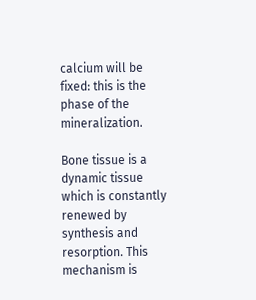calcium will be fixed: this is the phase of the mineralization.

Bone tissue is a dynamic tissue which is constantly renewed by synthesis and resorption. This mechanism is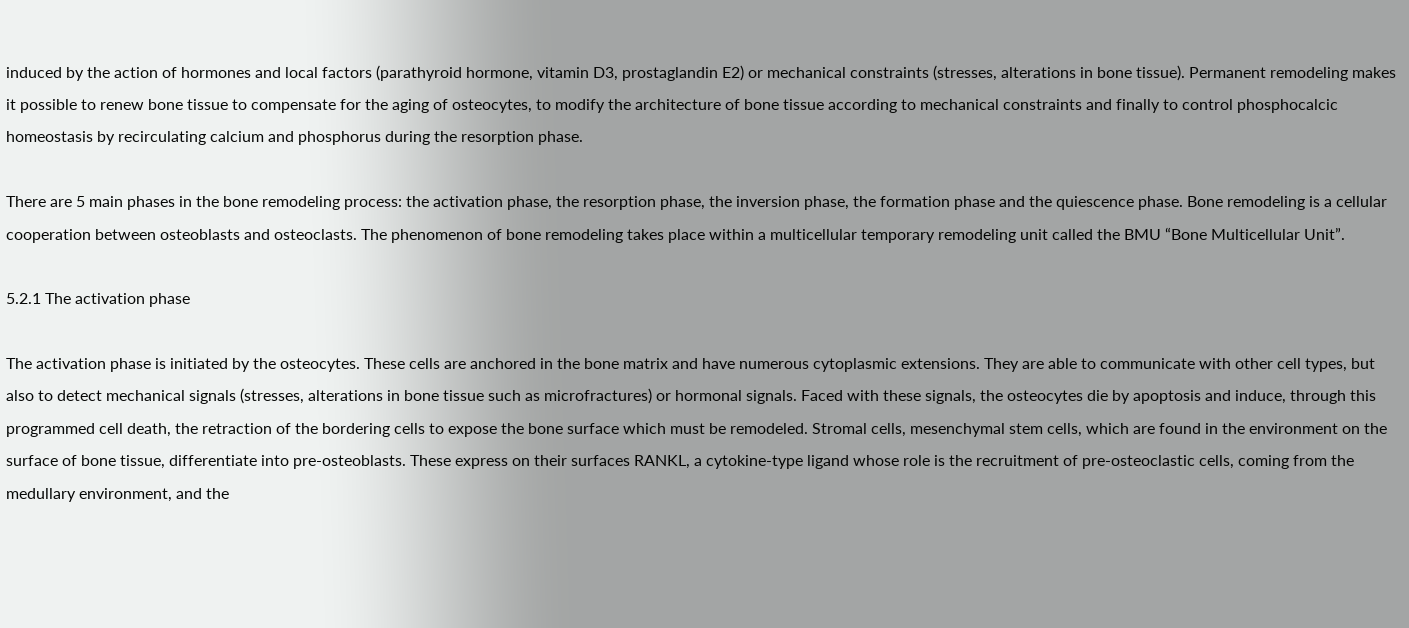induced by the action of hormones and local factors (parathyroid hormone, vitamin D3, prostaglandin E2) or mechanical constraints (stresses, alterations in bone tissue). Permanent remodeling makes it possible to renew bone tissue to compensate for the aging of osteocytes, to modify the architecture of bone tissue according to mechanical constraints and finally to control phosphocalcic homeostasis by recirculating calcium and phosphorus during the resorption phase.

There are 5 main phases in the bone remodeling process: the activation phase, the resorption phase, the inversion phase, the formation phase and the quiescence phase. Bone remodeling is a cellular cooperation between osteoblasts and osteoclasts. The phenomenon of bone remodeling takes place within a multicellular temporary remodeling unit called the BMU “Bone Multicellular Unit”.

5.2.1 The activation phase

The activation phase is initiated by the osteocytes. These cells are anchored in the bone matrix and have numerous cytoplasmic extensions. They are able to communicate with other cell types, but also to detect mechanical signals (stresses, alterations in bone tissue such as microfractures) or hormonal signals. Faced with these signals, the osteocytes die by apoptosis and induce, through this programmed cell death, the retraction of the bordering cells to expose the bone surface which must be remodeled. Stromal cells, mesenchymal stem cells, which are found in the environment on the surface of bone tissue, differentiate into pre-osteoblasts. These express on their surfaces RANKL, a cytokine-type ligand whose role is the recruitment of pre-osteoclastic cells, coming from the medullary environment, and the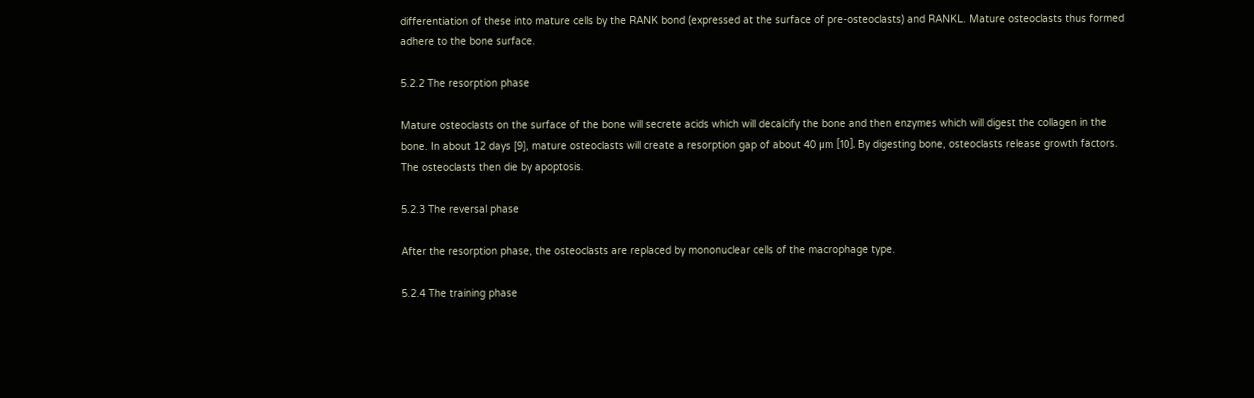differentiation of these into mature cells by the RANK bond (expressed at the surface of pre-osteoclasts) and RANKL. Mature osteoclasts thus formed adhere to the bone surface.

5.2.2 The resorption phase

Mature osteoclasts on the surface of the bone will secrete acids which will decalcify the bone and then enzymes which will digest the collagen in the bone. In about 12 days [9], mature osteoclasts will create a resorption gap of about 40 μm [10]. By digesting bone, osteoclasts release growth factors. The osteoclasts then die by apoptosis.

5.2.3 The reversal phase

After the resorption phase, the osteoclasts are replaced by mononuclear cells of the macrophage type.

5.2.4 The training phase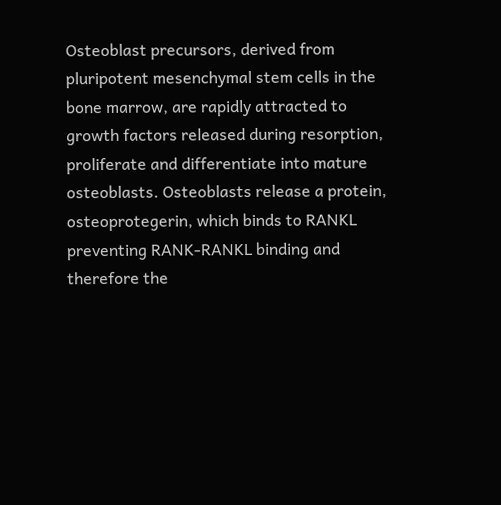Osteoblast precursors, derived from pluripotent mesenchymal stem cells in the bone marrow, are rapidly attracted to growth factors released during resorption, proliferate and differentiate into mature osteoblasts. Osteoblasts release a protein, osteoprotegerin, which binds to RANKL preventing RANK-RANKL binding and therefore the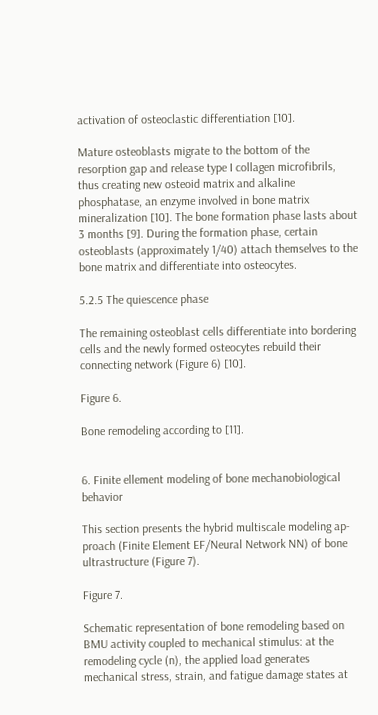activation of osteoclastic differentiation [10].

Mature osteoblasts migrate to the bottom of the resorption gap and release type I collagen microfibrils, thus creating new osteoid matrix and alkaline phosphatase, an enzyme involved in bone matrix mineralization [10]. The bone formation phase lasts about 3 months [9]. During the formation phase, certain osteoblasts (approximately 1/40) attach themselves to the bone matrix and differentiate into osteocytes.

5.2.5 The quiescence phase

The remaining osteoblast cells differentiate into bordering cells and the newly formed osteocytes rebuild their connecting network (Figure 6) [10].

Figure 6.

Bone remodeling according to [11].


6. Finite ellement modeling of bone mechanobiological behavior

This section presents the hybrid multiscale modeling ap-proach (Finite Element EF/Neural Network NN) of bone ultrastructure (Figure 7).

Figure 7.

Schematic representation of bone remodeling based on BMU activity coupled to mechanical stimulus: at the remodeling cycle (n), the applied load generates mechanical stress, strain, and fatigue damage states at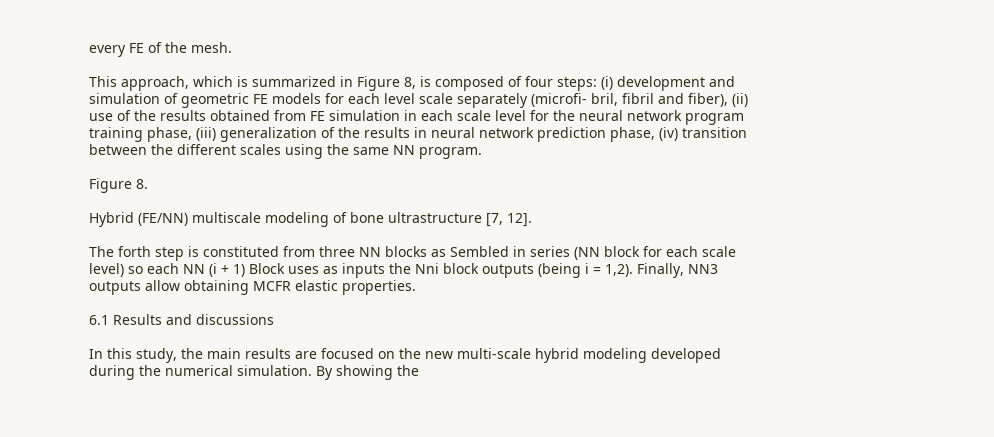every FE of the mesh.

This approach, which is summarized in Figure 8, is composed of four steps: (i) development and simulation of geometric FE models for each level scale separately (microfi- bril, fibril and fiber), (ii) use of the results obtained from FE simulation in each scale level for the neural network program training phase, (iii) generalization of the results in neural network prediction phase, (iv) transition between the different scales using the same NN program.

Figure 8.

Hybrid (FE/NN) multiscale modeling of bone ultrastructure [7, 12].

The forth step is constituted from three NN blocks as Sembled in series (NN block for each scale level) so each NN (i + 1) Block uses as inputs the Nni block outputs (being i = 1,2). Finally, NN3 outputs allow obtaining MCFR elastic properties.

6.1 Results and discussions

In this study, the main results are focused on the new multi-scale hybrid modeling developed during the numerical simulation. By showing the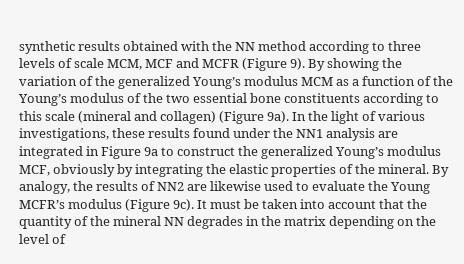synthetic results obtained with the NN method according to three levels of scale MCM, MCF and MCFR (Figure 9). By showing the variation of the generalized Young’s modulus MCM as a function of the Young’s modulus of the two essential bone constituents according to this scale (mineral and collagen) (Figure 9a). In the light of various investigations, these results found under the NN1 analysis are integrated in Figure 9a to construct the generalized Young’s modulus MCF, obviously by integrating the elastic properties of the mineral. By analogy, the results of NN2 are likewise used to evaluate the Young MCFR’s modulus (Figure 9c). It must be taken into account that the quantity of the mineral NN degrades in the matrix depending on the level of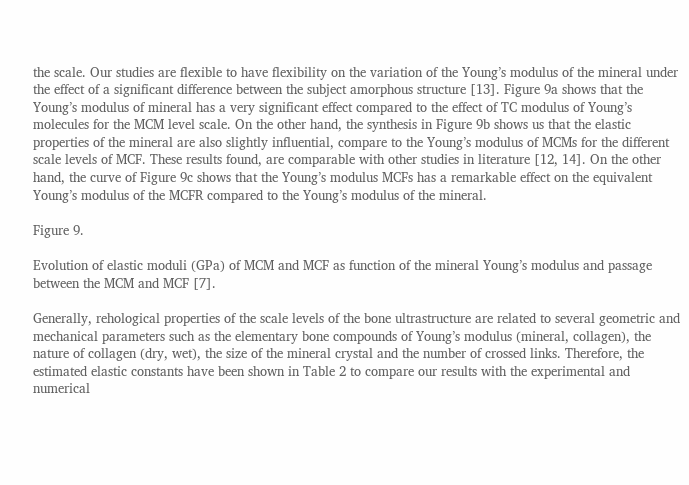the scale. Our studies are flexible to have flexibility on the variation of the Young’s modulus of the mineral under the effect of a significant difference between the subject amorphous structure [13]. Figure 9a shows that the Young’s modulus of mineral has a very significant effect compared to the effect of TC modulus of Young’s molecules for the MCM level scale. On the other hand, the synthesis in Figure 9b shows us that the elastic properties of the mineral are also slightly influential, compare to the Young’s modulus of MCMs for the different scale levels of MCF. These results found, are comparable with other studies in literature [12, 14]. On the other hand, the curve of Figure 9c shows that the Young’s modulus MCFs has a remarkable effect on the equivalent Young’s modulus of the MCFR compared to the Young’s modulus of the mineral.

Figure 9.

Evolution of elastic moduli (GPa) of MCM and MCF as function of the mineral Young’s modulus and passage between the MCM and MCF [7].

Generally, rehological properties of the scale levels of the bone ultrastructure are related to several geometric and mechanical parameters such as the elementary bone compounds of Young’s modulus (mineral, collagen), the nature of collagen (dry, wet), the size of the mineral crystal and the number of crossed links. Therefore, the estimated elastic constants have been shown in Table 2 to compare our results with the experimental and numerical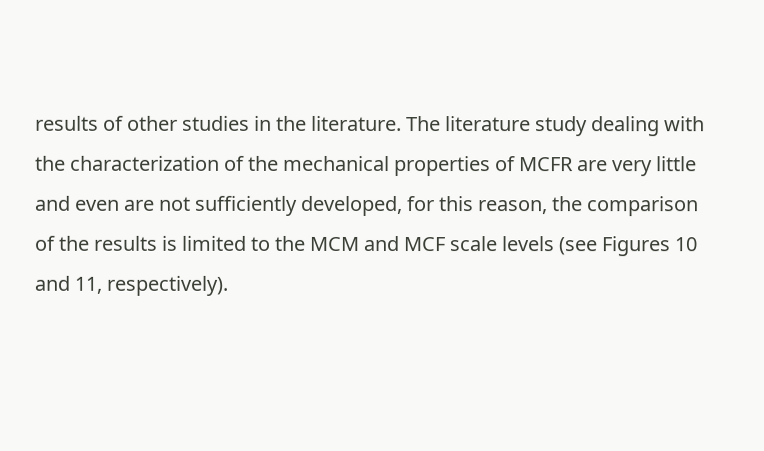results of other studies in the literature. The literature study dealing with the characterization of the mechanical properties of MCFR are very little and even are not sufficiently developed, for this reason, the comparison of the results is limited to the MCM and MCF scale levels (see Figures 10 and 11, respectively).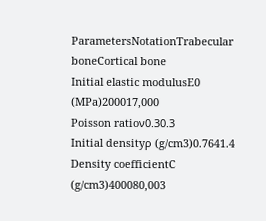ParametersNotationTrabecular boneCortical bone
Initial elastic modulusE0 (MPa)200017,000
Poisson ratioν0.30.3
Initial densityρ (g/cm3)0.7641.4
Density coefficientC (g/cm3)400080,003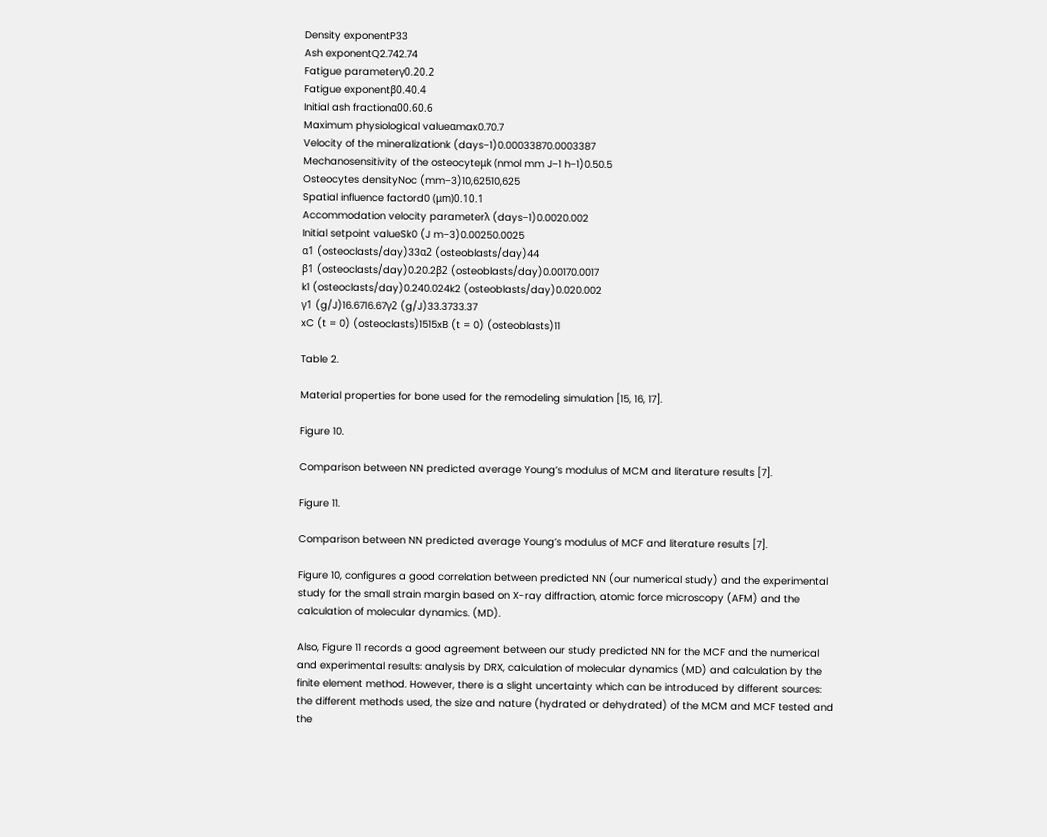Density exponentP33
Ash exponentQ2.742.74
Fatigue parameterγ0.20.2
Fatigue exponentβ0.40.4
Initial ash fractionα00.60.6
Maximum physiological valueαmax0.70.7
Velocity of the mineralizationk (days−1)0.00033870.0003387
Mechanosensitivity of the osteocyteμk (nmol mm J−1 h−1)0.50.5
Osteocytes densityNoc (mm−3)10,62510,625
Spatial influence factord0 (μm)0.10.1
Accommodation velocity parameterλ (days−1)0.0020.002
Initial setpoint valueSk0 (J m−3)0.00250.0025
α1 (osteoclasts/day)33α2 (osteoblasts/day)44
β1 (osteoclasts/day)0.20.2β2 (osteoblasts/day)0.00170.0017
k1 (osteoclasts/day)0.240.024k2 (osteoblasts/day)0.020.002
γ1 (g/J)16.6716.67γ2 (g/J)33.3733.37
xC (t = 0) (osteoclasts)1515xB (t = 0) (osteoblasts)11

Table 2.

Material properties for bone used for the remodeling simulation [15, 16, 17].

Figure 10.

Comparison between NN predicted average Young’s modulus of MCM and literature results [7].

Figure 11.

Comparison between NN predicted average Young’s modulus of MCF and literature results [7].

Figure 10, configures a good correlation between predicted NN (our numerical study) and the experimental study for the small strain margin based on X-ray diffraction, atomic force microscopy (AFM) and the calculation of molecular dynamics. (MD).

Also, Figure 11 records a good agreement between our study predicted NN for the MCF and the numerical and experimental results: analysis by DRX, calculation of molecular dynamics (MD) and calculation by the finite element method. However, there is a slight uncertainty which can be introduced by different sources: the different methods used, the size and nature (hydrated or dehydrated) of the MCM and MCF tested and the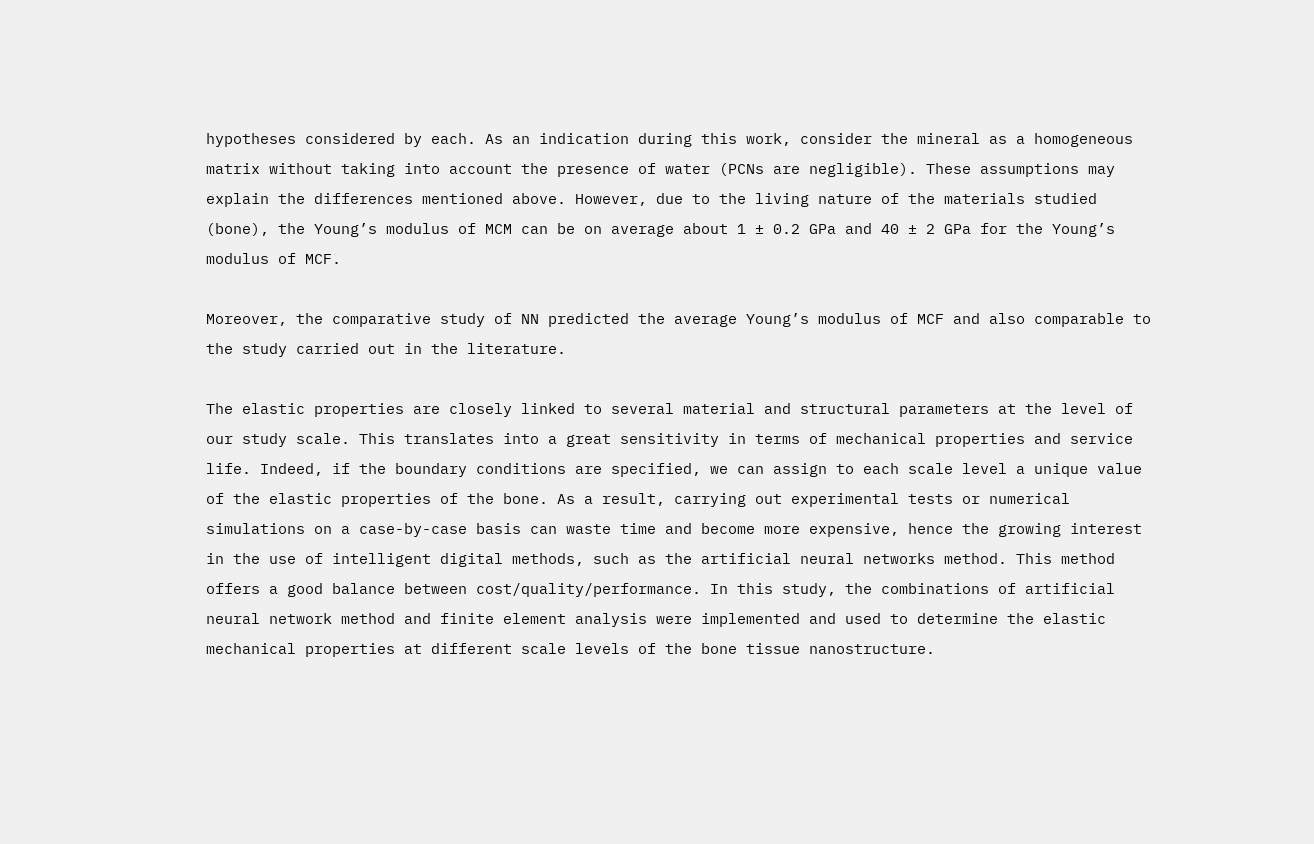hypotheses considered by each. As an indication during this work, consider the mineral as a homogeneous matrix without taking into account the presence of water (PCNs are negligible). These assumptions may explain the differences mentioned above. However, due to the living nature of the materials studied (bone), the Young’s modulus of MCM can be on average about 1 ± 0.2 GPa and 40 ± 2 GPa for the Young’s modulus of MCF.

Moreover, the comparative study of NN predicted the average Young’s modulus of MCF and also comparable to the study carried out in the literature.

The elastic properties are closely linked to several material and structural parameters at the level of our study scale. This translates into a great sensitivity in terms of mechanical properties and service life. Indeed, if the boundary conditions are specified, we can assign to each scale level a unique value of the elastic properties of the bone. As a result, carrying out experimental tests or numerical simulations on a case-by-case basis can waste time and become more expensive, hence the growing interest in the use of intelligent digital methods, such as the artificial neural networks method. This method offers a good balance between cost/quality/performance. In this study, the combinations of artificial neural network method and finite element analysis were implemented and used to determine the elastic mechanical properties at different scale levels of the bone tissue nanostructure.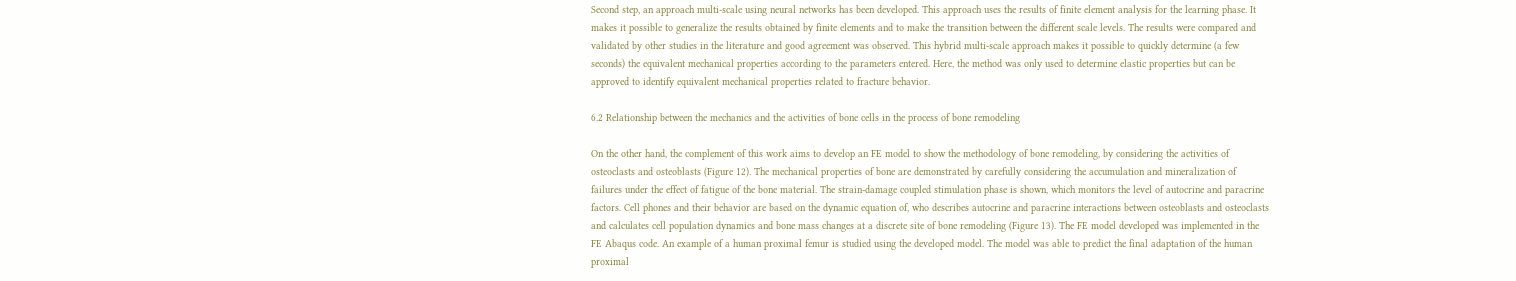Second step, an approach multi-scale using neural networks has been developed. This approach uses the results of finite element analysis for the learning phase. It makes it possible to generalize the results obtained by finite elements and to make the transition between the different scale levels. The results were compared and validated by other studies in the literature and good agreement was observed. This hybrid multi-scale approach makes it possible to quickly determine (a few seconds) the equivalent mechanical properties according to the parameters entered. Here, the method was only used to determine elastic properties but can be approved to identify equivalent mechanical properties related to fracture behavior.

6.2 Relationship between the mechanics and the activities of bone cells in the process of bone remodeling

On the other hand, the complement of this work aims to develop an FE model to show the methodology of bone remodeling, by considering the activities of osteoclasts and osteoblasts (Figure 12). The mechanical properties of bone are demonstrated by carefully considering the accumulation and mineralization of failures under the effect of fatigue of the bone material. The strain-damage coupled stimulation phase is shown, which monitors the level of autocrine and paracrine factors. Cell phones and their behavior are based on the dynamic equation of, who describes autocrine and paracrine interactions between osteoblasts and osteoclasts and calculates cell population dynamics and bone mass changes at a discrete site of bone remodeling (Figure 13). The FE model developed was implemented in the FE Abaqus code. An example of a human proximal femur is studied using the developed model. The model was able to predict the final adaptation of the human proximal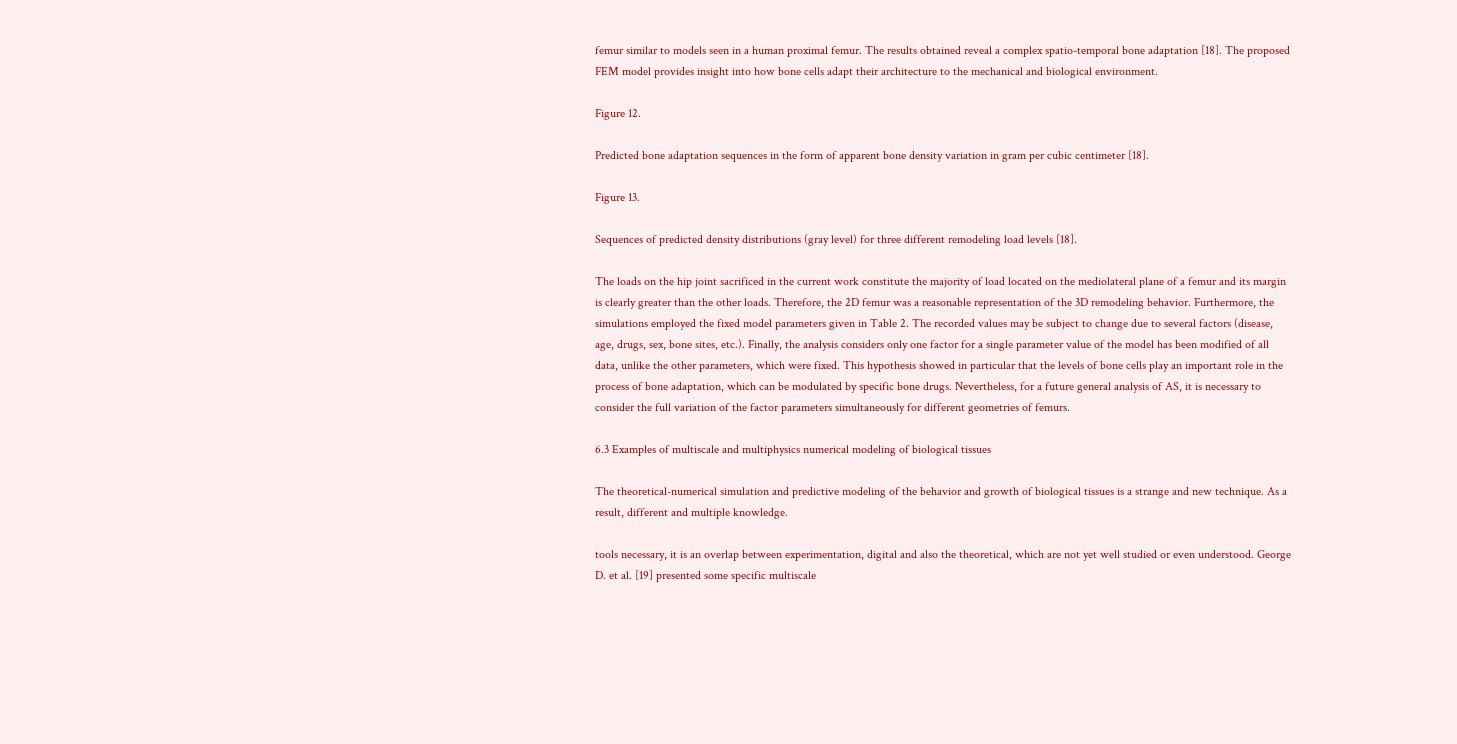femur similar to models seen in a human proximal femur. The results obtained reveal a complex spatio-temporal bone adaptation [18]. The proposed FEM model provides insight into how bone cells adapt their architecture to the mechanical and biological environment.

Figure 12.

Predicted bone adaptation sequences in the form of apparent bone density variation in gram per cubic centimeter [18].

Figure 13.

Sequences of predicted density distributions (gray level) for three different remodeling load levels [18].

The loads on the hip joint sacrificed in the current work constitute the majority of load located on the mediolateral plane of a femur and its margin is clearly greater than the other loads. Therefore, the 2D femur was a reasonable representation of the 3D remodeling behavior. Furthermore, the simulations employed the fixed model parameters given in Table 2. The recorded values may be subject to change due to several factors (disease, age, drugs, sex, bone sites, etc.). Finally, the analysis considers only one factor for a single parameter value of the model has been modified of all data, unlike the other parameters, which were fixed. This hypothesis showed in particular that the levels of bone cells play an important role in the process of bone adaptation, which can be modulated by specific bone drugs. Nevertheless, for a future general analysis of AS, it is necessary to consider the full variation of the factor parameters simultaneously for different geometries of femurs.

6.3 Examples of multiscale and multiphysics numerical modeling of biological tissues

The theoretical-numerical simulation and predictive modeling of the behavior and growth of biological tissues is a strange and new technique. As a result, different and multiple knowledge.

tools necessary, it is an overlap between experimentation, digital and also the theoretical, which are not yet well studied or even understood. George D. et al. [19] presented some specific multiscale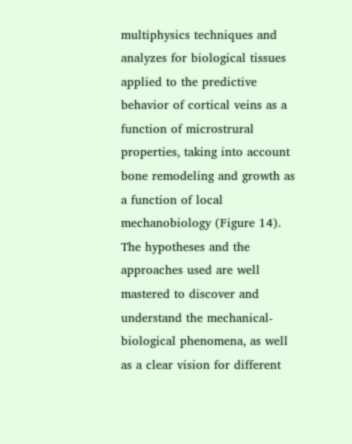multiphysics techniques and analyzes for biological tissues applied to the predictive behavior of cortical veins as a function of microstrural properties, taking into account bone remodeling and growth as a function of local mechanobiology (Figure 14). The hypotheses and the approaches used are well mastered to discover and understand the mechanical-biological phenomena, as well as a clear vision for different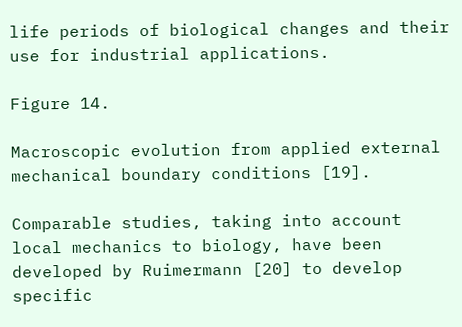life periods of biological changes and their use for industrial applications.

Figure 14.

Macroscopic evolution from applied external mechanical boundary conditions [19].

Comparable studies, taking into account local mechanics to biology, have been developed by Ruimermann [20] to develop specific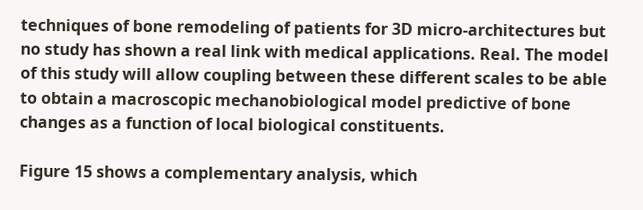techniques of bone remodeling of patients for 3D micro-architectures but no study has shown a real link with medical applications. Real. The model of this study will allow coupling between these different scales to be able to obtain a macroscopic mechanobiological model predictive of bone changes as a function of local biological constituents.

Figure 15 shows a complementary analysis, which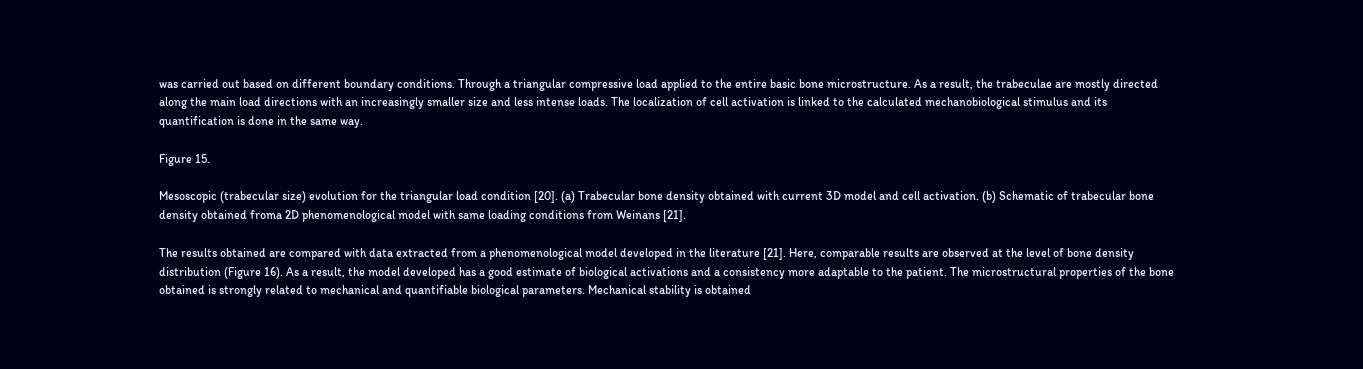was carried out based on different boundary conditions. Through a triangular compressive load applied to the entire basic bone microstructure. As a result, the trabeculae are mostly directed along the main load directions with an increasingly smaller size and less intense loads. The localization of cell activation is linked to the calculated mechanobiological stimulus and its quantification is done in the same way.

Figure 15.

Mesoscopic (trabecular size) evolution for the triangular load condition [20]. (a) Trabecular bone density obtained with current 3D model and cell activation. (b) Schematic of trabecular bone density obtained froma 2D phenomenological model with same loading conditions from Weinans [21].

The results obtained are compared with data extracted from a phenomenological model developed in the literature [21]. Here, comparable results are observed at the level of bone density distribution (Figure 16). As a result, the model developed has a good estimate of biological activations and a consistency more adaptable to the patient. The microstructural properties of the bone obtained is strongly related to mechanical and quantifiable biological parameters. Mechanical stability is obtained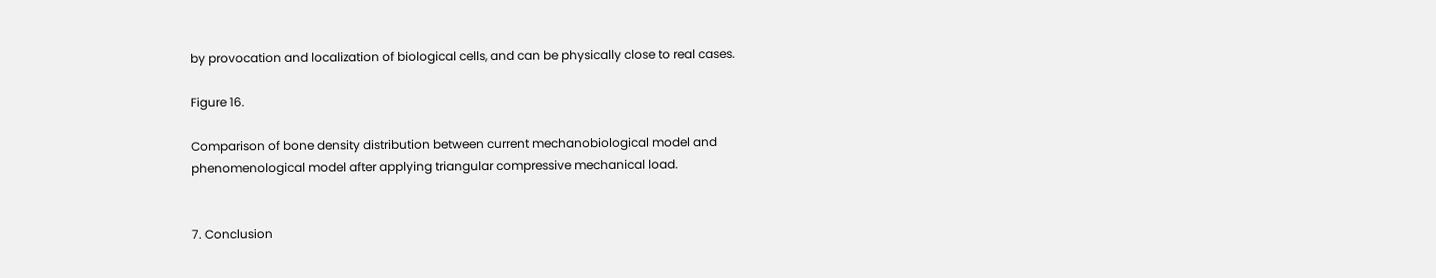by provocation and localization of biological cells, and can be physically close to real cases.

Figure 16.

Comparison of bone density distribution between current mechanobiological model and phenomenological model after applying triangular compressive mechanical load.


7. Conclusion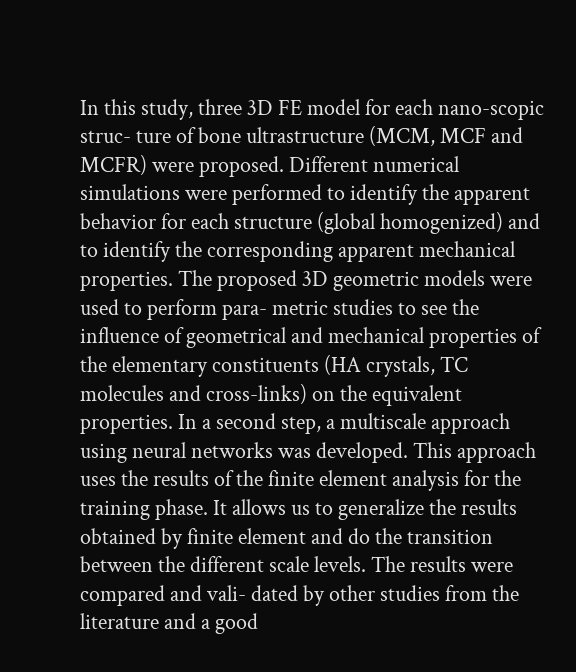In this study, three 3D FE model for each nano-scopic struc- ture of bone ultrastructure (MCM, MCF and MCFR) were proposed. Different numerical simulations were performed to identify the apparent behavior for each structure (global homogenized) and to identify the corresponding apparent mechanical properties. The proposed 3D geometric models were used to perform para- metric studies to see the influence of geometrical and mechanical properties of the elementary constituents (HA crystals, TC molecules and cross-links) on the equivalent properties. In a second step, a multiscale approach using neural networks was developed. This approach uses the results of the finite element analysis for the training phase. It allows us to generalize the results obtained by finite element and do the transition between the different scale levels. The results were compared and vali- dated by other studies from the literature and a good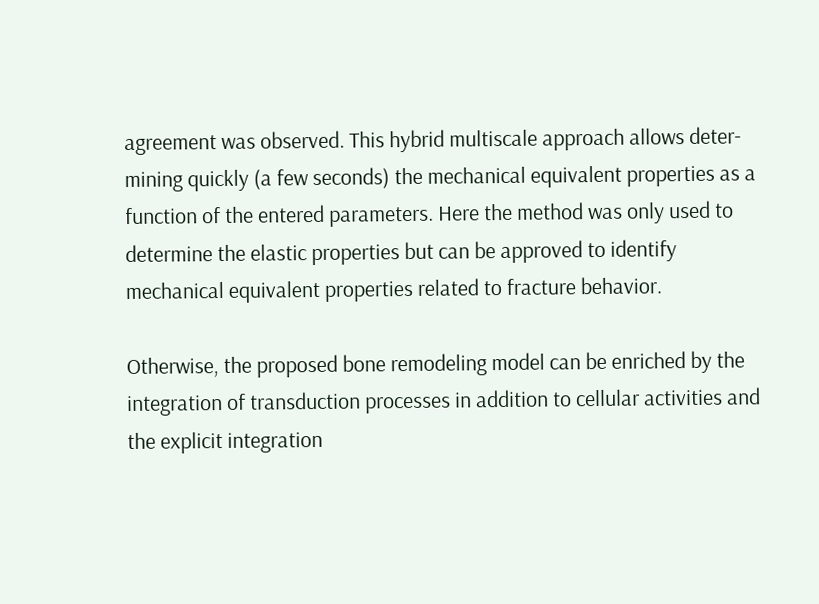agreement was observed. This hybrid multiscale approach allows deter- mining quickly (a few seconds) the mechanical equivalent properties as a function of the entered parameters. Here the method was only used to determine the elastic properties but can be approved to identify mechanical equivalent properties related to fracture behavior.

Otherwise, the proposed bone remodeling model can be enriched by the integration of transduction processes in addition to cellular activities and the explicit integration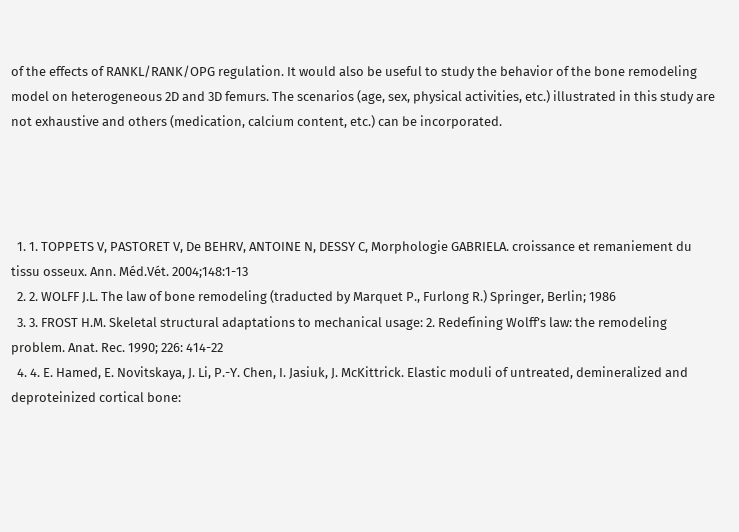of the effects of RANKL/RANK/OPG regulation. It would also be useful to study the behavior of the bone remodeling model on heterogeneous 2D and 3D femurs. The scenarios (age, sex, physical activities, etc.) illustrated in this study are not exhaustive and others (medication, calcium content, etc.) can be incorporated.




  1. 1. TOPPETS V, PASTORET V, De BEHRV, ANTOINE N, DESSY C, Morphologie GABRIELA. croissance et remaniement du tissu osseux. Ann. Méd.Vét. 2004;148:1-13
  2. 2. WOLFF J.L. The law of bone remodeling (traducted by Marquet P., Furlong R.) Springer, Berlin; 1986
  3. 3. FROST H.M. Skeletal structural adaptations to mechanical usage: 2. Redefining Wolff’s law: the remodeling problem. Anat. Rec. 1990; 226: 414-22
  4. 4. E. Hamed, E. Novitskaya, J. Li, P.-Y. Chen, I. Jasiuk, J. McKittrick. Elastic moduli of untreated, demineralized and deproteinized cortical bone: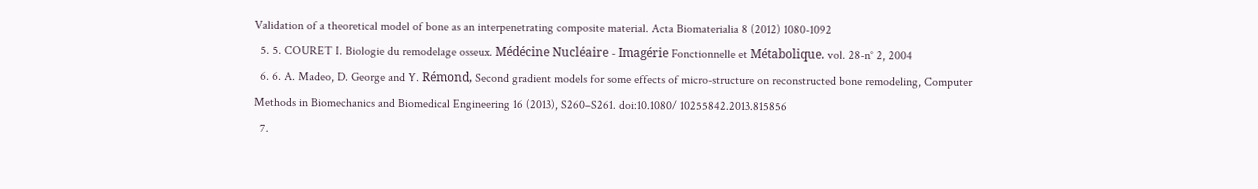Validation of a theoretical model of bone as an interpenetrating composite material. Acta Biomaterialia 8 (2012) 1080-1092
  5. 5. COURET I. Biologie du remodelage osseux. Médécine Nucléaire - Imagérie Fonctionnelle et Métabolique. vol. 28-n° 2, 2004
  6. 6. A. Madeo, D. George and Y. Rémond, Second gradient models for some effects of micro-structure on reconstructed bone remodeling, Computer Methods in Biomechanics and Biomedical Engineering 16 (2013), S260–S261. doi:10.1080/ 10255842.2013.815856
  7.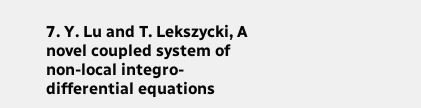7. Y. Lu and T. Lekszycki, A novel coupled system of non-local integro-differential equations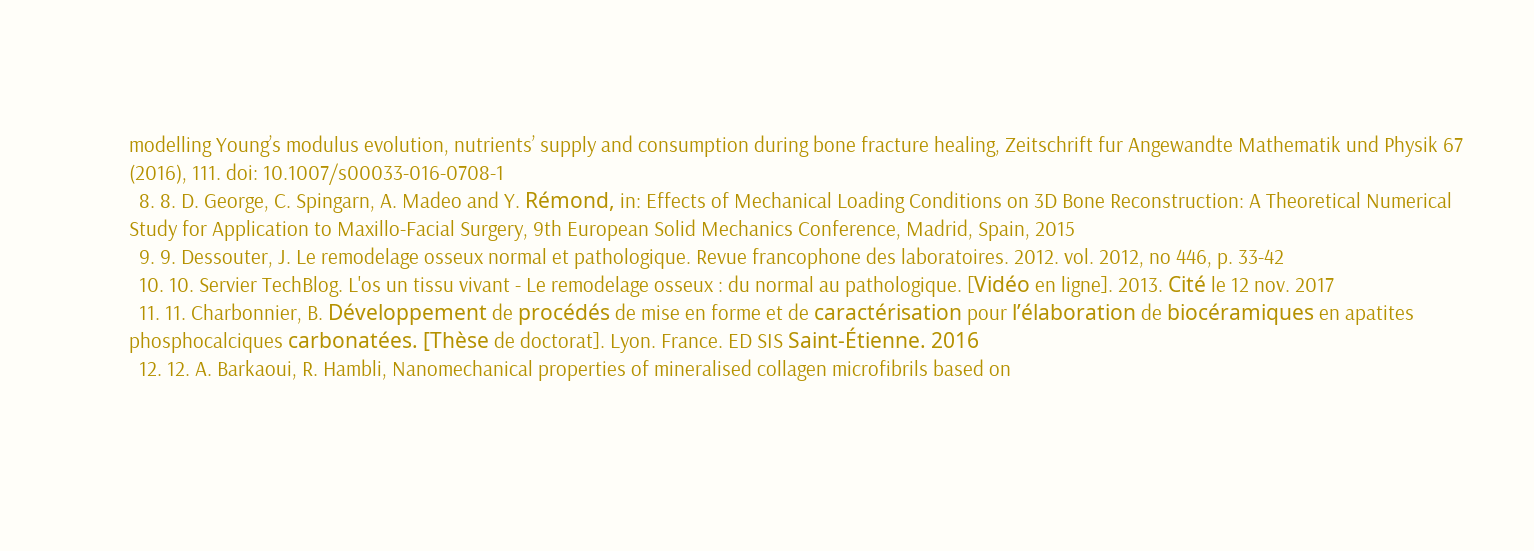modelling Young’s modulus evolution, nutrients’ supply and consumption during bone fracture healing, Zeitschrift fur Angewandte Mathematik und Physik 67 (2016), 111. doi: 10.1007/s00033-016-0708-1
  8. 8. D. George, C. Spingarn, A. Madeo and Y. Rémond, in: Effects of Mechanical Loading Conditions on 3D Bone Reconstruction: A Theoretical Numerical Study for Application to Maxillo-Facial Surgery, 9th European Solid Mechanics Conference, Madrid, Spain, 2015
  9. 9. Dessouter, J. Le remodelage osseux normal et pathologique. Revue francophone des laboratoires. 2012. vol. 2012, no 446, p. 33-42
  10. 10. Servier TechBlog. L'os un tissu vivant - Le remodelage osseux : du normal au pathologique. [Vidéo en ligne]. 2013. Cité le 12 nov. 2017
  11. 11. Charbonnier, B. Développement de procédés de mise en forme et de caractérisation pour l’élaboration de biocéramiques en apatites phosphocalciques carbonatées. [Thèse de doctorat]. Lyon. France. ED SIS Saint-Étienne. 2016
  12. 12. A. Barkaoui, R. Hambli, Nanomechanical properties of mineralised collagen microfibrils based on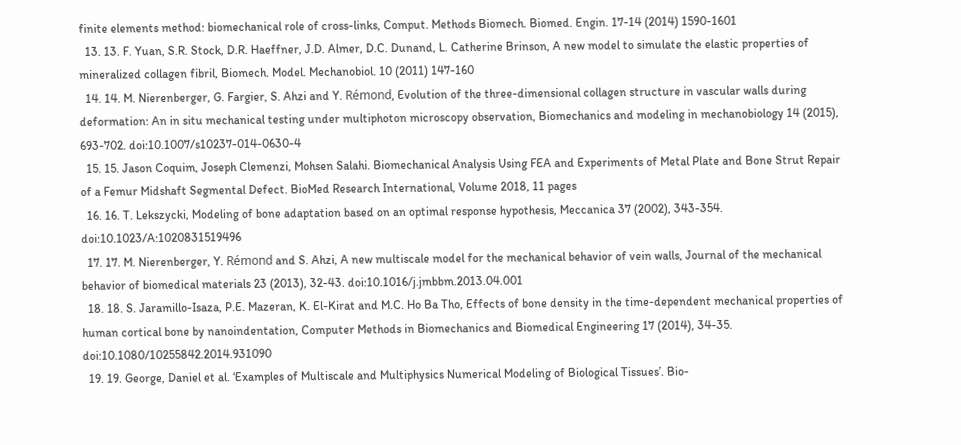finite elements method: biomechanical role of cross-links, Comput. Methods Biomech. Biomed. Engin. 17-14 (2014) 1590-1601
  13. 13. F. Yuan, S.R. Stock, D.R. Haeffner, J.D. Almer, D.C. Dunand, L. Catherine Brinson, A new model to simulate the elastic properties of mineralized collagen fibril, Biomech. Model. Mechanobiol. 10 (2011) 147-160
  14. 14. M. Nierenberger, G. Fargier, S. Ahzi and Y. Rémond, Evolution of the three-dimensional collagen structure in vascular walls during deformation: An in situ mechanical testing under multiphoton microscopy observation, Biomechanics and modeling in mechanobiology 14 (2015), 693-702. doi:10.1007/s10237-014-0630-4
  15. 15. Jason Coquim, Joseph Clemenzi, Mohsen Salahi. Biomechanical Analysis Using FEA and Experiments of Metal Plate and Bone Strut Repair of a Femur Midshaft Segmental Defect. BioMed Research International, Volume 2018, 11 pages
  16. 16. T. Lekszycki, Modeling of bone adaptation based on an optimal response hypothesis, Meccanica 37 (2002), 343-354. doi:10.1023/A:1020831519496
  17. 17. M. Nierenberger, Y. Rémond and S. Ahzi, A new multiscale model for the mechanical behavior of vein walls, Journal of the mechanical behavior of biomedical materials 23 (2013), 32-43. doi:10.1016/j.jmbbm.2013.04.001
  18. 18. S. Jaramillo-Isaza, P.E. Mazeran, K. El-Kirat and M.C. Ho Ba Tho, Effects of bone density in the time-dependent mechanical properties of human cortical bone by nanoindentation, Computer Methods in Biomechanics and Biomedical Engineering 17 (2014), 34-35. doi:10.1080/10255842.2014.931090
  19. 19. George, Daniel et al. ‘Examples of Multiscale and Multiphysics Numerical Modeling of Biological Tissues’. Bio-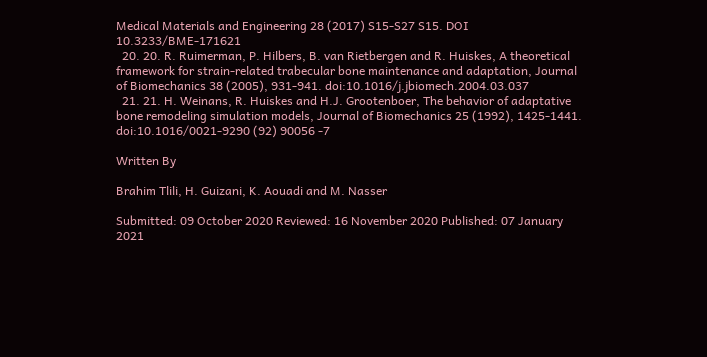Medical Materials and Engineering 28 (2017) S15-S27 S15. DOI 10.3233/BME-171621
  20. 20. R. Ruimerman, P. Hilbers, B. van Rietbergen and R. Huiskes, A theoretical framework for strain-related trabecular bone maintenance and adaptation, Journal of Biomechanics 38 (2005), 931-941. doi:10.1016/j.jbiomech.2004.03.037
  21. 21. H. Weinans, R. Huiskes and H.J. Grootenboer, The behavior of adaptative bone remodeling simulation models, Journal of Biomechanics 25 (1992), 1425-1441. doi:10.1016/0021-9290 (92) 90056 -7

Written By

Brahim Tlili, H. Guizani, K. Aouadi and M. Nasser

Submitted: 09 October 2020 Reviewed: 16 November 2020 Published: 07 January 2021